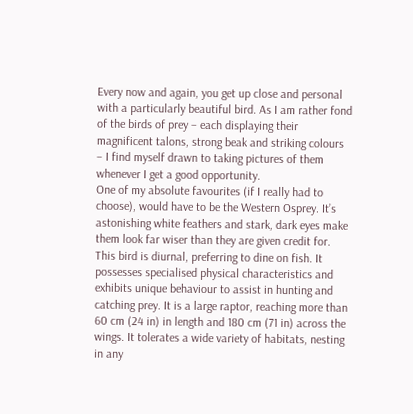Every now and again, you get up close and personal with a particularly beautiful bird. As I am rather fond of the birds of prey – each displaying their magnificent talons, strong beak and striking colours – I find myself drawn to taking pictures of them whenever I get a good opportunity.
One of my absolute favourites (if I really had to choose), would have to be the Western Osprey. It’s astonishing white feathers and stark, dark eyes make them look far wiser than they are given credit for.
This bird is diurnal, preferring to dine on fish. It possesses specialised physical characteristics and exhibits unique behaviour to assist in hunting and catching prey. It is a large raptor, reaching more than 60 cm (24 in) in length and 180 cm (71 in) across the wings. It tolerates a wide variety of habitats, nesting in any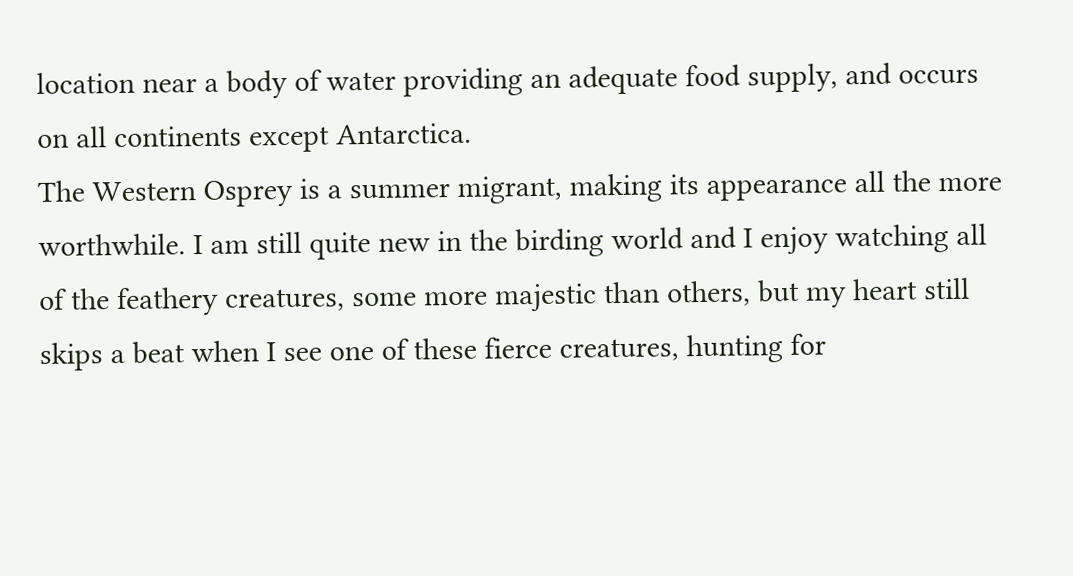location near a body of water providing an adequate food supply, and occurs on all continents except Antarctica.
The Western Osprey is a summer migrant, making its appearance all the more worthwhile. I am still quite new in the birding world and I enjoy watching all of the feathery creatures, some more majestic than others, but my heart still skips a beat when I see one of these fierce creatures, hunting for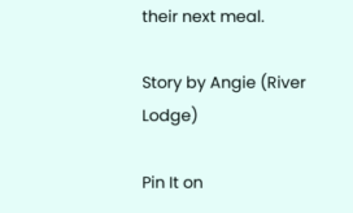their next meal.

Story by Angie (River Lodge)

Pin It on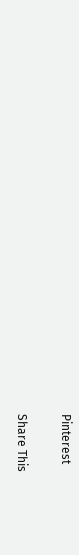Pinterest

Share This